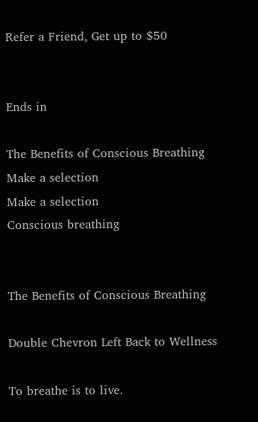Refer a Friend, Get up to $50


Ends in

The Benefits of Conscious Breathing
Make a selection
Make a selection
Conscious breathing


The Benefits of Conscious Breathing

Double Chevron Left Back to Wellness

To breathe is to live.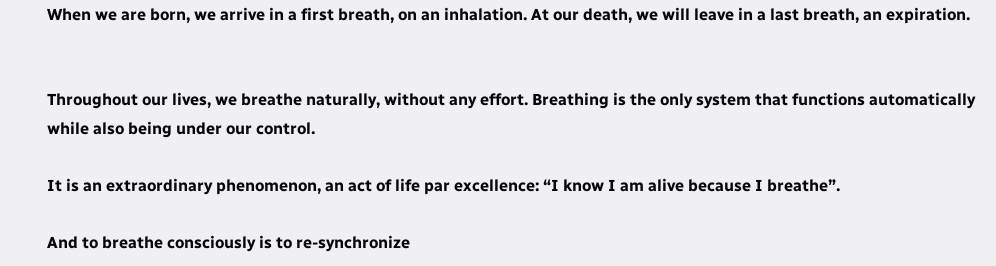When we are born, we arrive in a first breath, on an inhalation. At our death, we will leave in a last breath, an expiration.


Throughout our lives, we breathe naturally, without any effort. Breathing is the only system that functions automatically while also being under our control.

It is an extraordinary phenomenon, an act of life par excellence: “I know I am alive because I breathe”.

And to breathe consciously is to re-synchronize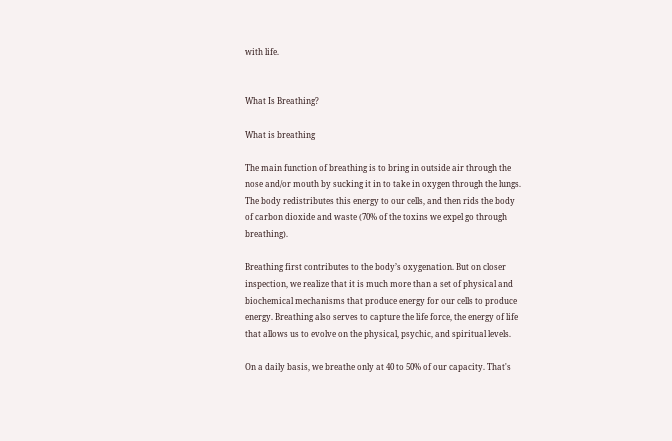with life.


What Is Breathing?

What is breathing

The main function of breathing is to bring in outside air through the nose and/or mouth by sucking it in to take in oxygen through the lungs. The body redistributes this energy to our cells, and then rids the body of carbon dioxide and waste (70% of the toxins we expel go through breathing).

Breathing first contributes to the body’s oxygenation. But on closer inspection, we realize that it is much more than a set of physical and biochemical mechanisms that produce energy for our cells to produce energy. Breathing also serves to capture the life force, the energy of life that allows us to evolve on the physical, psychic, and spiritual levels.

On a daily basis, we breathe only at 40 to 50% of our capacity. That's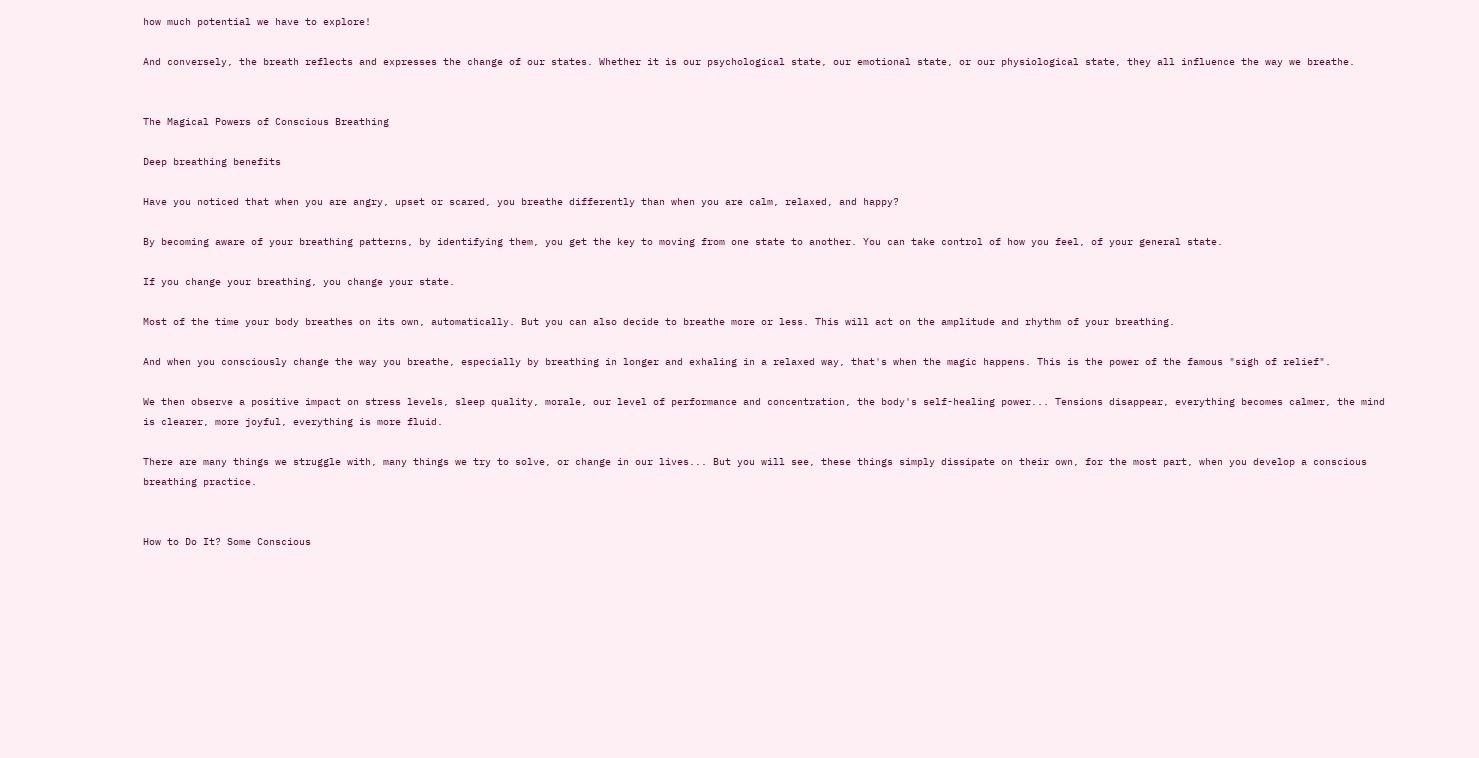how much potential we have to explore!

And conversely, the breath reflects and expresses the change of our states. Whether it is our psychological state, our emotional state, or our physiological state, they all influence the way we breathe.


The Magical Powers of Conscious Breathing

Deep breathing benefits

Have you noticed that when you are angry, upset or scared, you breathe differently than when you are calm, relaxed, and happy?

By becoming aware of your breathing patterns, by identifying them, you get the key to moving from one state to another. You can take control of how you feel, of your general state.

If you change your breathing, you change your state.

Most of the time your body breathes on its own, automatically. But you can also decide to breathe more or less. This will act on the amplitude and rhythm of your breathing.

And when you consciously change the way you breathe, especially by breathing in longer and exhaling in a relaxed way, that's when the magic happens. This is the power of the famous "sigh of relief".

We then observe a positive impact on stress levels, sleep quality, morale, our level of performance and concentration, the body's self-healing power... Tensions disappear, everything becomes calmer, the mind is clearer, more joyful, everything is more fluid.

There are many things we struggle with, many things we try to solve, or change in our lives... But you will see, these things simply dissipate on their own, for the most part, when you develop a conscious breathing practice.


How to Do It? Some Conscious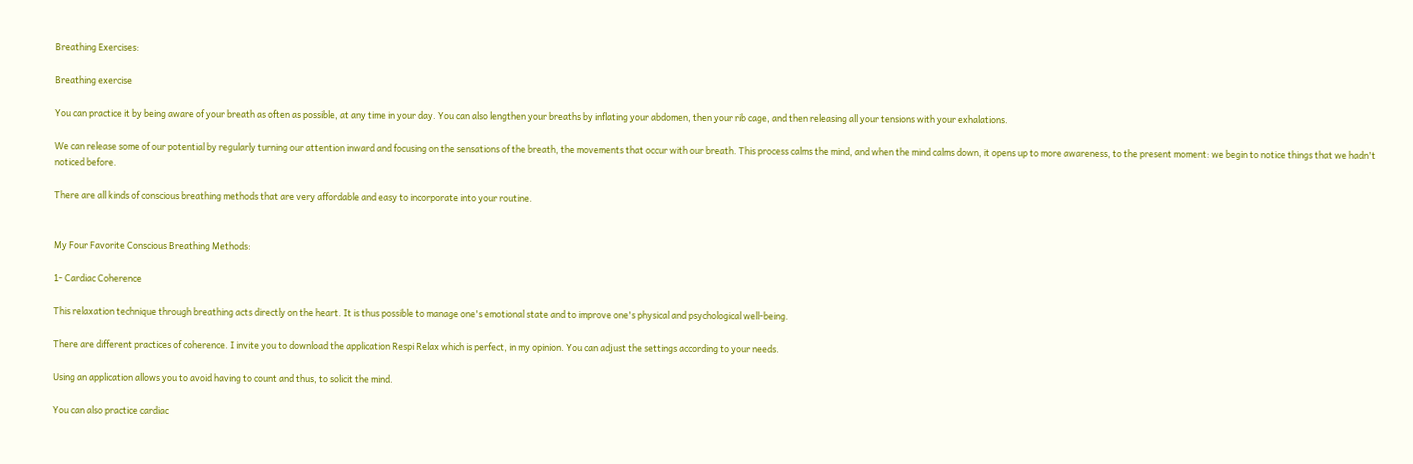Breathing Exercises:

Breathing exercise

You can practice it by being aware of your breath as often as possible, at any time in your day. You can also lengthen your breaths by inflating your abdomen, then your rib cage, and then releasing all your tensions with your exhalations.

We can release some of our potential by regularly turning our attention inward and focusing on the sensations of the breath, the movements that occur with our breath. This process calms the mind, and when the mind calms down, it opens up to more awareness, to the present moment: we begin to notice things that we hadn't noticed before.

There are all kinds of conscious breathing methods that are very affordable and easy to incorporate into your routine.


My Four Favorite Conscious Breathing Methods:

1- Cardiac Coherence

This relaxation technique through breathing acts directly on the heart. It is thus possible to manage one's emotional state and to improve one's physical and psychological well-being.

There are different practices of coherence. I invite you to download the application Respi Relax which is perfect, in my opinion. You can adjust the settings according to your needs.

Using an application allows you to avoid having to count and thus, to solicit the mind.

You can also practice cardiac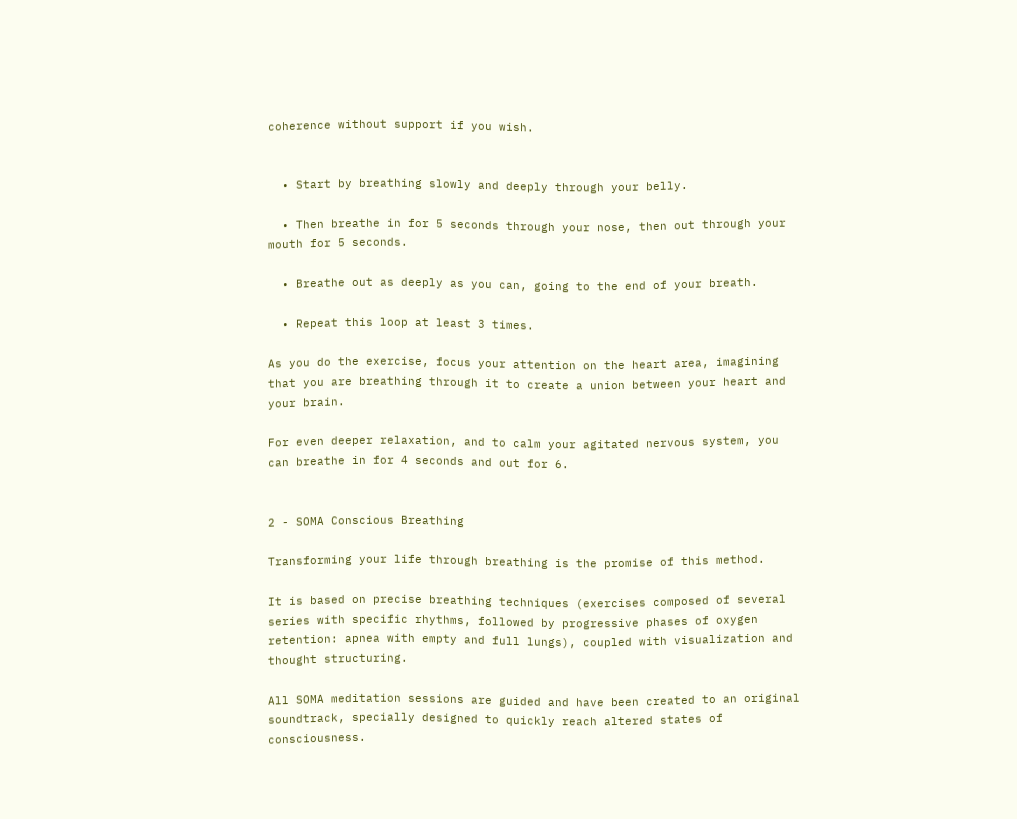coherence without support if you wish.


  • Start by breathing slowly and deeply through your belly.

  • Then breathe in for 5 seconds through your nose, then out through your mouth for 5 seconds.

  • Breathe out as deeply as you can, going to the end of your breath.

  • Repeat this loop at least 3 times.

As you do the exercise, focus your attention on the heart area, imagining that you are breathing through it to create a union between your heart and your brain.

For even deeper relaxation, and to calm your agitated nervous system, you can breathe in for 4 seconds and out for 6.


2 - SOMA Conscious Breathing

Transforming your life through breathing is the promise of this method.

It is based on precise breathing techniques (exercises composed of several series with specific rhythms, followed by progressive phases of oxygen retention: apnea with empty and full lungs), coupled with visualization and thought structuring.

All SOMA meditation sessions are guided and have been created to an original soundtrack, specially designed to quickly reach altered states of consciousness.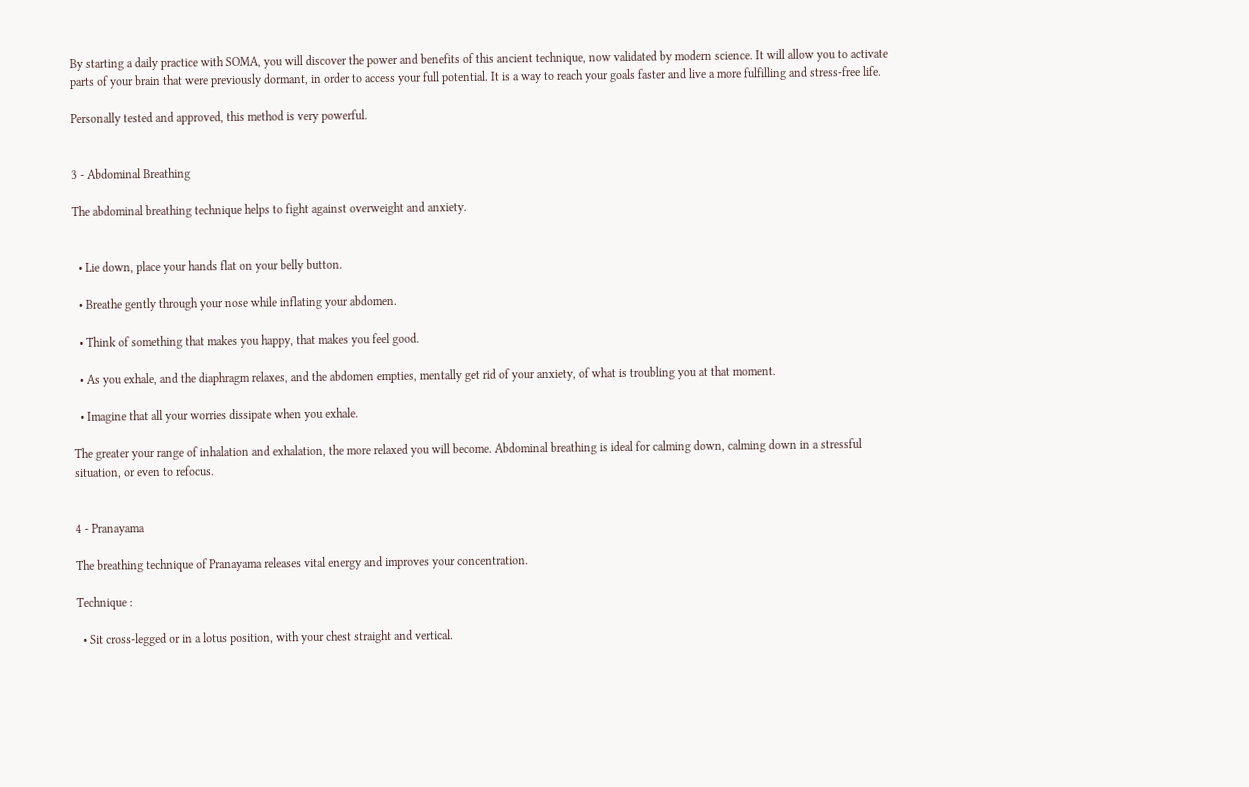By starting a daily practice with SOMA, you will discover the power and benefits of this ancient technique, now validated by modern science. It will allow you to activate parts of your brain that were previously dormant, in order to access your full potential. It is a way to reach your goals faster and live a more fulfilling and stress-free life.

Personally tested and approved, this method is very powerful.


3 - Abdominal Breathing

The abdominal breathing technique helps to fight against overweight and anxiety.


  • Lie down, place your hands flat on your belly button.

  • Breathe gently through your nose while inflating your abdomen.

  • Think of something that makes you happy, that makes you feel good.

  • As you exhale, and the diaphragm relaxes, and the abdomen empties, mentally get rid of your anxiety, of what is troubling you at that moment.

  • Imagine that all your worries dissipate when you exhale.

The greater your range of inhalation and exhalation, the more relaxed you will become. Abdominal breathing is ideal for calming down, calming down in a stressful situation, or even to refocus.


4 - Pranayama

The breathing technique of Pranayama releases vital energy and improves your concentration.

Technique :

  • Sit cross-legged or in a lotus position, with your chest straight and vertical.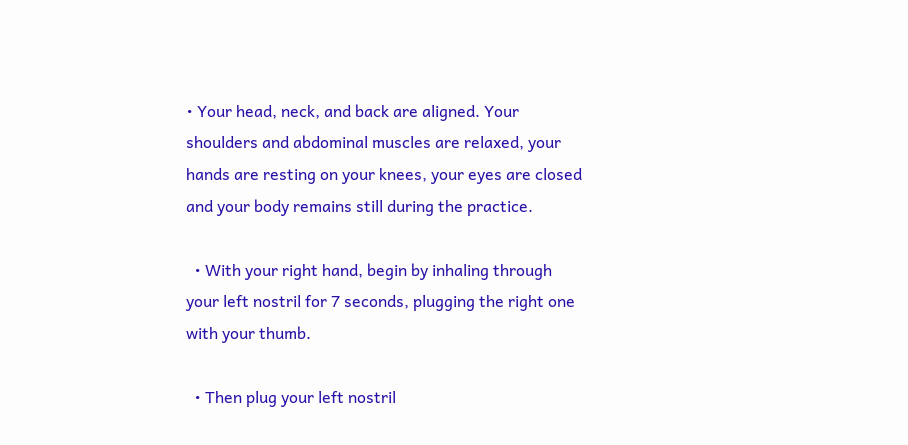• Your head, neck, and back are aligned. Your shoulders and abdominal muscles are relaxed, your hands are resting on your knees, your eyes are closed and your body remains still during the practice.

  • With your right hand, begin by inhaling through your left nostril for 7 seconds, plugging the right one with your thumb.

  • Then plug your left nostril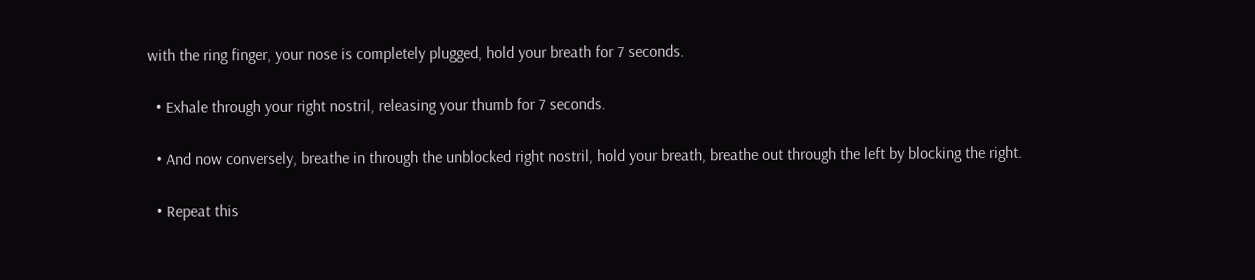with the ring finger, your nose is completely plugged, hold your breath for 7 seconds.

  • Exhale through your right nostril, releasing your thumb for 7 seconds.

  • And now conversely, breathe in through the unblocked right nostril, hold your breath, breathe out through the left by blocking the right.

  • Repeat this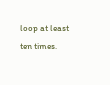loop at least ten times.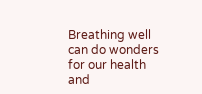Breathing well can do wonders for our health and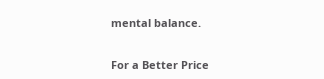mental balance.


For a Better Price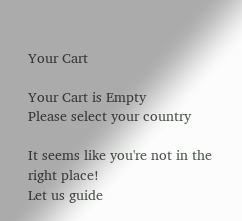Your Cart

Your Cart is Empty
Please select your country

It seems like you're not in the right place!
Let us guide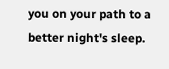you on your path to a better night's sleep.